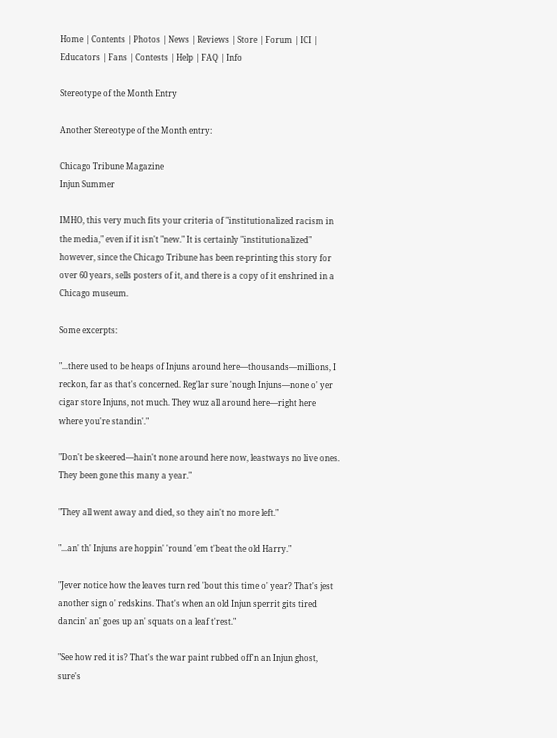Home | Contents | Photos | News | Reviews | Store | Forum | ICI | Educators | Fans | Contests | Help | FAQ | Info

Stereotype of the Month Entry

Another Stereotype of the Month entry:

Chicago Tribune Magazine
Injun Summer

IMHO, this very much fits your criteria of "institutionalized racism in the media," even if it isn't "new." It is certainly "institutionalized" however, since the Chicago Tribune has been re-printing this story for over 60 years, sells posters of it, and there is a copy of it enshrined in a Chicago museum.

Some excerpts:

"...there used to be heaps of Injuns around here—thousands—millions, I reckon, far as that's concerned. Reg'lar sure 'nough Injuns—none o' yer cigar store Injuns, not much. They wuz all around here—right here where you're standin'."

"Don't be skeered—hain't none around here now, leastways no live ones. They been gone this many a year."

"They all went away and died, so they ain't no more left."

"...an' th' Injuns are hoppin' 'round 'em t'beat the old Harry."

"Jever notice how the leaves turn red 'bout this time o' year? That's jest another sign o' redskins. That's when an old Injun sperrit gits tired dancin' an' goes up an' squats on a leaf t'rest."

"See how red it is? That's the war paint rubbed off'n an Injun ghost, sure's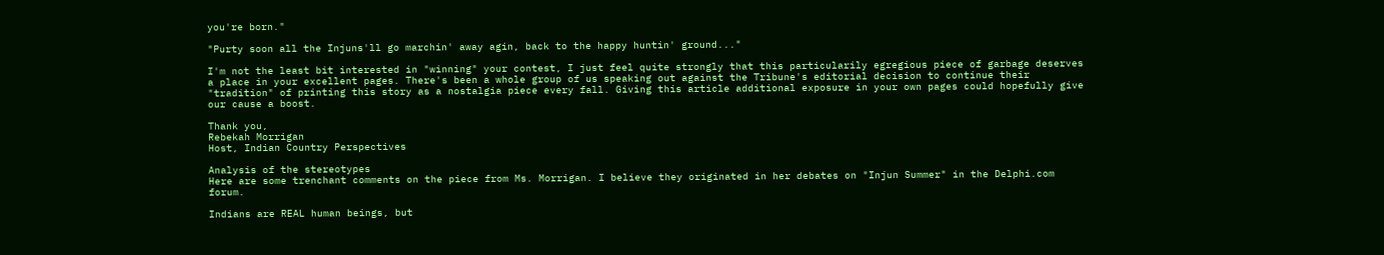you're born."

"Purty soon all the Injuns'll go marchin' away agin, back to the happy huntin' ground..."

I'm not the least bit interested in "winning" your contest, I just feel quite strongly that this particularily egregious piece of garbage deserves a place in your excellent pages. There's been a whole group of us speaking out against the Tribune's editorial decision to continue their "tradition" of printing this story as a nostalgia piece every fall. Giving this article additional exposure in your own pages could hopefully give our cause a boost.

Thank you,
Rebekah Morrigan
Host, Indian Country Perspectives

Analysis of the stereotypes
Here are some trenchant comments on the piece from Ms. Morrigan. I believe they originated in her debates on "Injun Summer" in the Delphi.com forum.

Indians are REAL human beings, but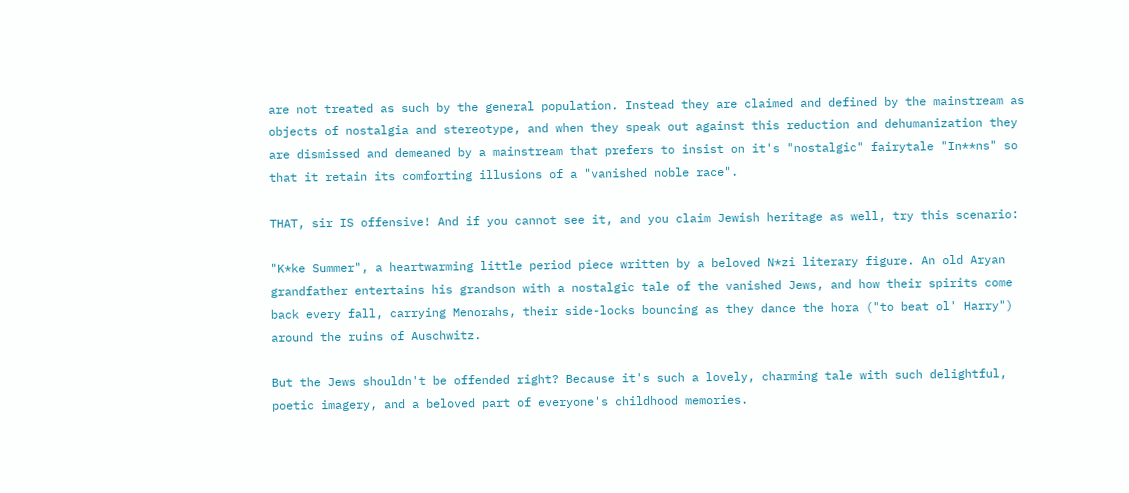are not treated as such by the general population. Instead they are claimed and defined by the mainstream as objects of nostalgia and stereotype, and when they speak out against this reduction and dehumanization they are dismissed and demeaned by a mainstream that prefers to insist on it's "nostalgic" fairytale "In**ns" so that it retain its comforting illusions of a "vanished noble race".

THAT, sir IS offensive! And if you cannot see it, and you claim Jewish heritage as well, try this scenario:

"K*ke Summer", a heartwarming little period piece written by a beloved N*zi literary figure. An old Aryan grandfather entertains his grandson with a nostalgic tale of the vanished Jews, and how their spirits come back every fall, carrying Menorahs, their side-locks bouncing as they dance the hora ("to beat ol' Harry") around the ruins of Auschwitz.

But the Jews shouldn't be offended right? Because it's such a lovely, charming tale with such delightful, poetic imagery, and a beloved part of everyone's childhood memories.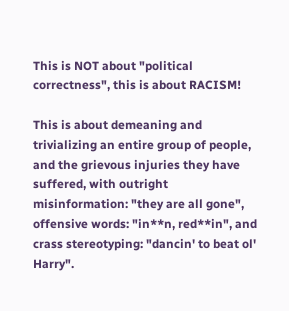This is NOT about "political correctness", this is about RACISM!

This is about demeaning and trivializing an entire group of people, and the grievous injuries they have suffered, with outright misinformation: "they are all gone", offensive words: "in**n, red**in", and crass stereotyping: "dancin' to beat ol' Harry".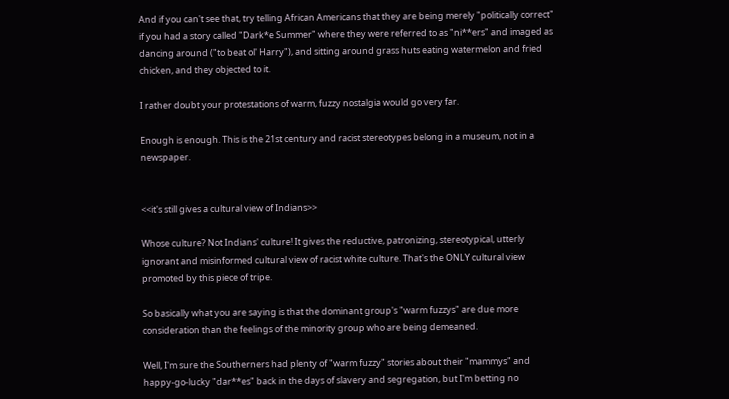And if you can't see that, try telling African Americans that they are being merely "politically correct" if you had a story called "Dark*e Summer" where they were referred to as "ni**ers" and imaged as dancing around ("to beat ol' Harry"), and sitting around grass huts eating watermelon and fried chicken, and they objected to it.

I rather doubt your protestations of warm, fuzzy nostalgia would go very far.

Enough is enough. This is the 21st century and racist stereotypes belong in a museum, not in a newspaper.


<<it's still gives a cultural view of Indians>>

Whose culture? Not Indians' culture! It gives the reductive, patronizing, stereotypical, utterly ignorant and misinformed cultural view of racist white culture. That's the ONLY cultural view promoted by this piece of tripe.

So basically what you are saying is that the dominant group's "warm fuzzys" are due more consideration than the feelings of the minority group who are being demeaned.

Well, I'm sure the Southerners had plenty of "warm fuzzy" stories about their "mammys" and happy-go-lucky "dar**es" back in the days of slavery and segregation, but I'm betting no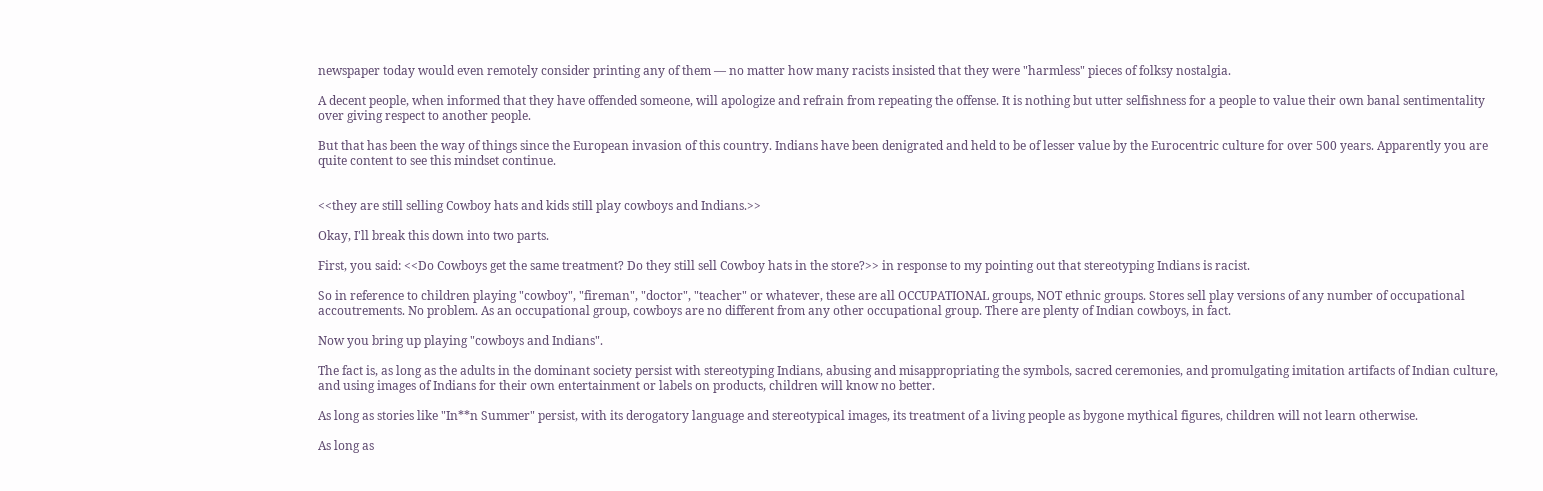newspaper today would even remotely consider printing any of them — no matter how many racists insisted that they were "harmless" pieces of folksy nostalgia.

A decent people, when informed that they have offended someone, will apologize and refrain from repeating the offense. It is nothing but utter selfishness for a people to value their own banal sentimentality over giving respect to another people.

But that has been the way of things since the European invasion of this country. Indians have been denigrated and held to be of lesser value by the Eurocentric culture for over 500 years. Apparently you are quite content to see this mindset continue.


<<they are still selling Cowboy hats and kids still play cowboys and Indians.>>

Okay, I'll break this down into two parts.

First, you said: <<Do Cowboys get the same treatment? Do they still sell Cowboy hats in the store?>> in response to my pointing out that stereotyping Indians is racist.

So in reference to children playing "cowboy", "fireman", "doctor", "teacher" or whatever, these are all OCCUPATIONAL groups, NOT ethnic groups. Stores sell play versions of any number of occupational accoutrements. No problem. As an occupational group, cowboys are no different from any other occupational group. There are plenty of Indian cowboys, in fact.

Now you bring up playing "cowboys and Indians".

The fact is, as long as the adults in the dominant society persist with stereotyping Indians, abusing and misappropriating the symbols, sacred ceremonies, and promulgating imitation artifacts of Indian culture, and using images of Indians for their own entertainment or labels on products, children will know no better.

As long as stories like "In**n Summer" persist, with its derogatory language and stereotypical images, its treatment of a living people as bygone mythical figures, children will not learn otherwise.

As long as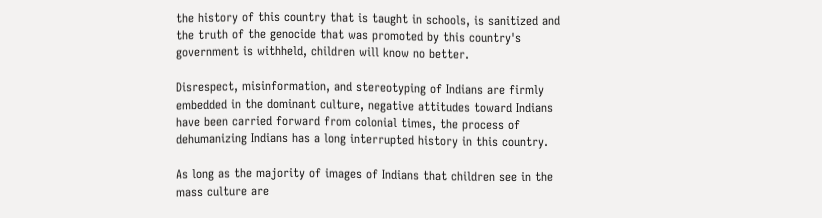the history of this country that is taught in schools, is sanitized and the truth of the genocide that was promoted by this country's government is withheld, children will know no better.

Disrespect, misinformation, and stereotyping of Indians are firmly embedded in the dominant culture, negative attitudes toward Indians have been carried forward from colonial times, the process of dehumanizing Indians has a long interrupted history in this country.

As long as the majority of images of Indians that children see in the mass culture are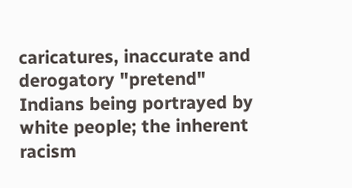caricatures, inaccurate and derogatory "pretend" Indians being portrayed by white people; the inherent racism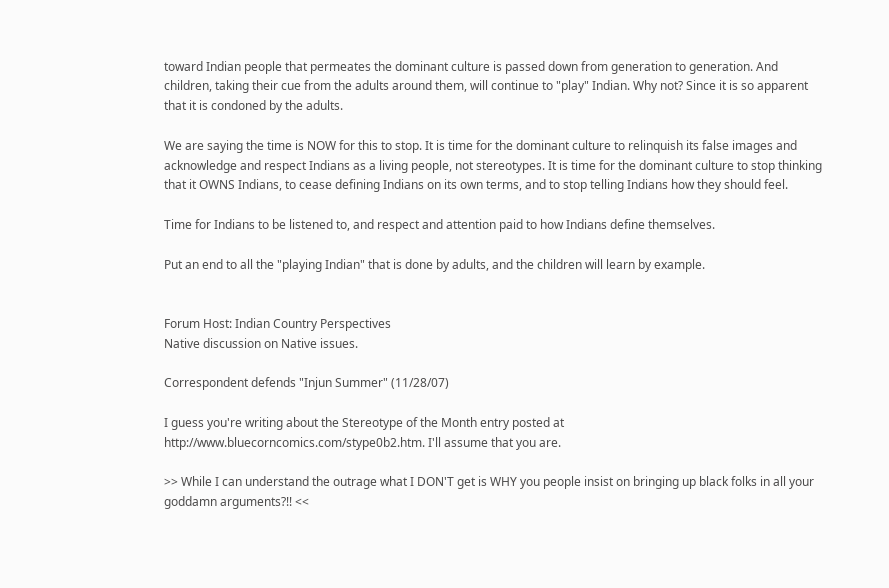toward Indian people that permeates the dominant culture is passed down from generation to generation. And children, taking their cue from the adults around them, will continue to "play" Indian. Why not? Since it is so apparent that it is condoned by the adults.

We are saying the time is NOW for this to stop. It is time for the dominant culture to relinquish its false images and acknowledge and respect Indians as a living people, not stereotypes. It is time for the dominant culture to stop thinking that it OWNS Indians, to cease defining Indians on its own terms, and to stop telling Indians how they should feel.

Time for Indians to be listened to, and respect and attention paid to how Indians define themselves.

Put an end to all the "playing Indian" that is done by adults, and the children will learn by example.


Forum Host: Indian Country Perspectives
Native discussion on Native issues.

Correspondent defends "Injun Summer" (11/28/07)

I guess you're writing about the Stereotype of the Month entry posted at http://www.bluecorncomics.com/stype0b2.htm. I'll assume that you are.

>> While I can understand the outrage what I DON'T get is WHY you people insist on bringing up black folks in all your goddamn arguments?!! <<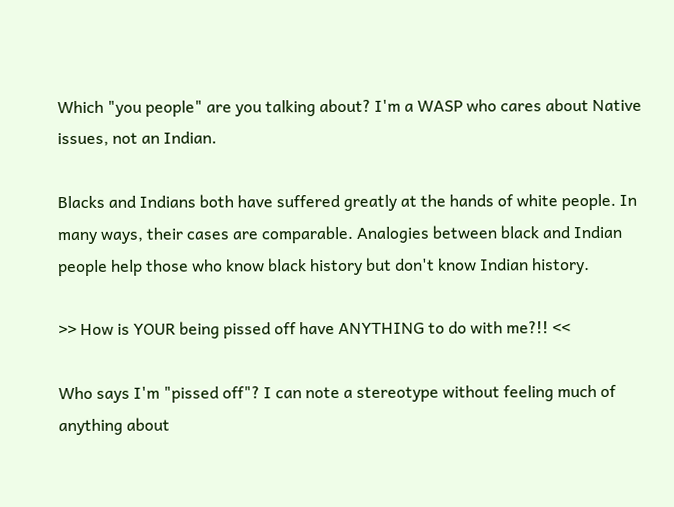Which "you people" are you talking about? I'm a WASP who cares about Native issues, not an Indian.

Blacks and Indians both have suffered greatly at the hands of white people. In many ways, their cases are comparable. Analogies between black and Indian people help those who know black history but don't know Indian history.

>> How is YOUR being pissed off have ANYTHING to do with me?!! <<

Who says I'm "pissed off"? I can note a stereotype without feeling much of anything about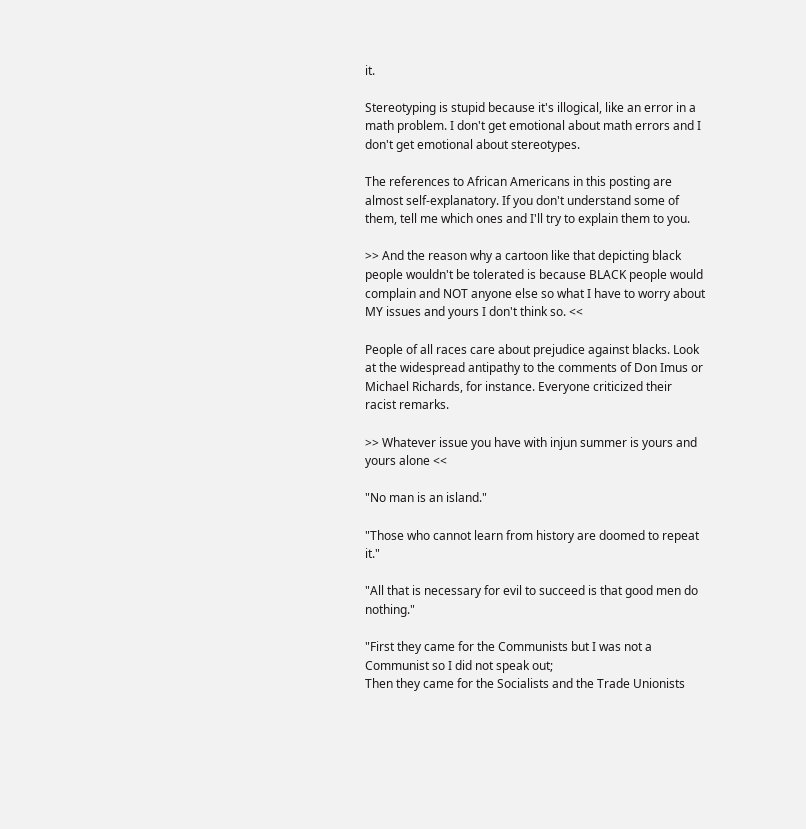it.

Stereotyping is stupid because it's illogical, like an error in a math problem. I don't get emotional about math errors and I don't get emotional about stereotypes.

The references to African Americans in this posting are almost self-explanatory. If you don't understand some of them, tell me which ones and I'll try to explain them to you.

>> And the reason why a cartoon like that depicting black people wouldn't be tolerated is because BLACK people would complain and NOT anyone else so what I have to worry about MY issues and yours I don't think so. <<

People of all races care about prejudice against blacks. Look at the widespread antipathy to the comments of Don Imus or Michael Richards, for instance. Everyone criticized their racist remarks.

>> Whatever issue you have with injun summer is yours and yours alone <<

"No man is an island."

"Those who cannot learn from history are doomed to repeat it."

"All that is necessary for evil to succeed is that good men do nothing."

"First they came for the Communists but I was not a Communist so I did not speak out;
Then they came for the Socialists and the Trade Unionists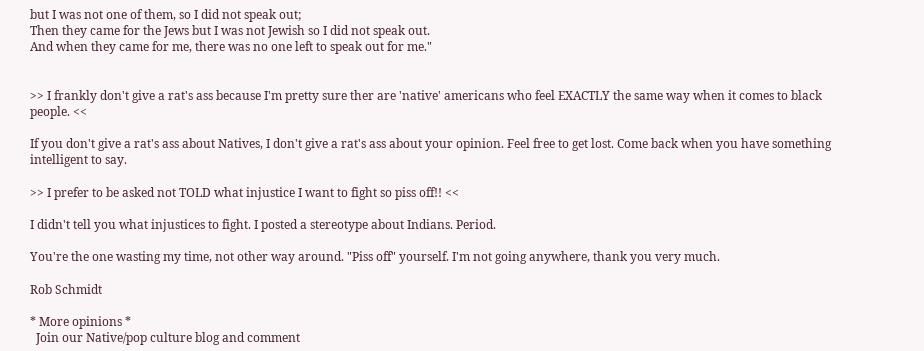but I was not one of them, so I did not speak out;
Then they came for the Jews but I was not Jewish so I did not speak out.
And when they came for me, there was no one left to speak out for me."


>> I frankly don't give a rat's ass because I'm pretty sure ther are 'native' americans who feel EXACTLY the same way when it comes to black people. <<

If you don't give a rat's ass about Natives, I don't give a rat's ass about your opinion. Feel free to get lost. Come back when you have something intelligent to say.

>> I prefer to be asked not TOLD what injustice I want to fight so piss off!! <<

I didn't tell you what injustices to fight. I posted a stereotype about Indians. Period.

You're the one wasting my time, not other way around. "Piss off" yourself. I'm not going anywhere, thank you very much.

Rob Schmidt

* More opinions *
  Join our Native/pop culture blog and comment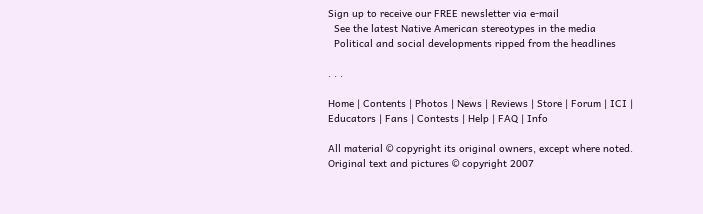Sign up to receive our FREE newsletter via e-mail
  See the latest Native American stereotypes in the media
  Political and social developments ripped from the headlines

. . .

Home | Contents | Photos | News | Reviews | Store | Forum | ICI | Educators | Fans | Contests | Help | FAQ | Info

All material © copyright its original owners, except where noted.
Original text and pictures © copyright 2007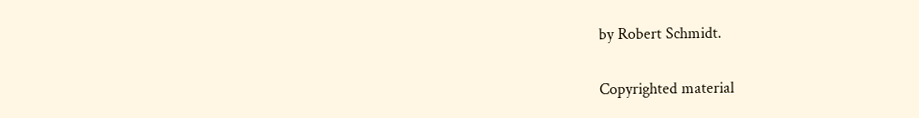by Robert Schmidt.

Copyrighted material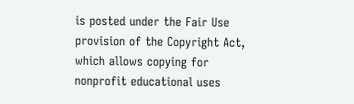is posted under the Fair Use provision of the Copyright Act,
which allows copying for nonprofit educational uses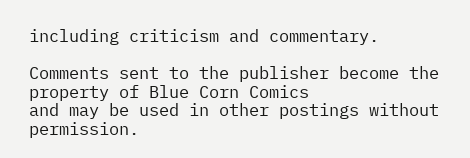including criticism and commentary.

Comments sent to the publisher become the property of Blue Corn Comics
and may be used in other postings without permission.